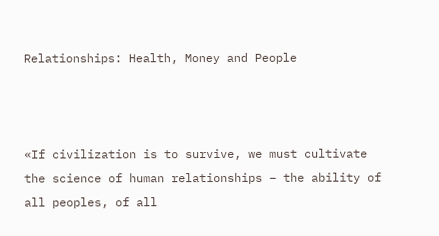Relationships: Health, Money and People



«If civilization is to survive, we must cultivate the science of human relationships – the ability of all peoples, of all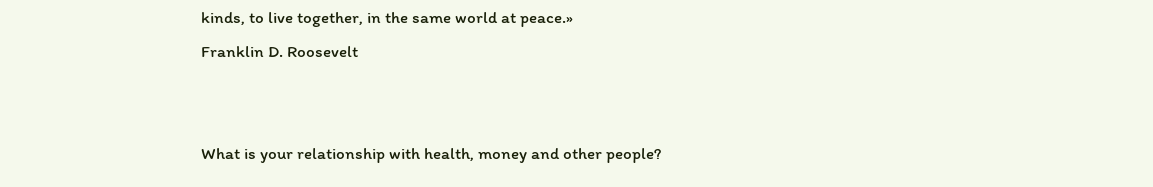kinds, to live together, in the same world at peace.»
Franklin D. Roosevelt


What is your relationship with health, money and other people?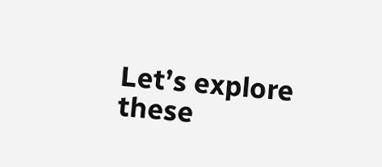Let’s explore these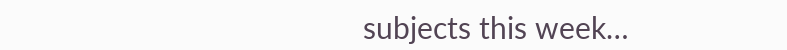subjects this week…